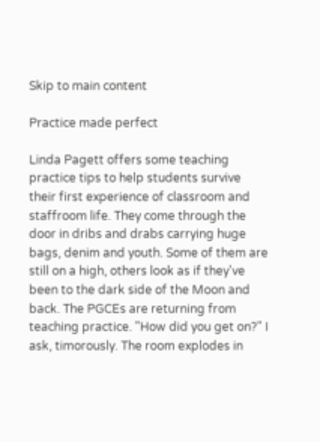Skip to main content

Practice made perfect

Linda Pagett offers some teaching practice tips to help students survive their first experience of classroom and staffroom life. They come through the door in dribs and drabs carrying huge bags, denim and youth. Some of them are still on a high, others look as if they've been to the dark side of the Moon and back. The PGCEs are returning from teaching practice. "How did you get on?" I ask, timorously. The room explodes in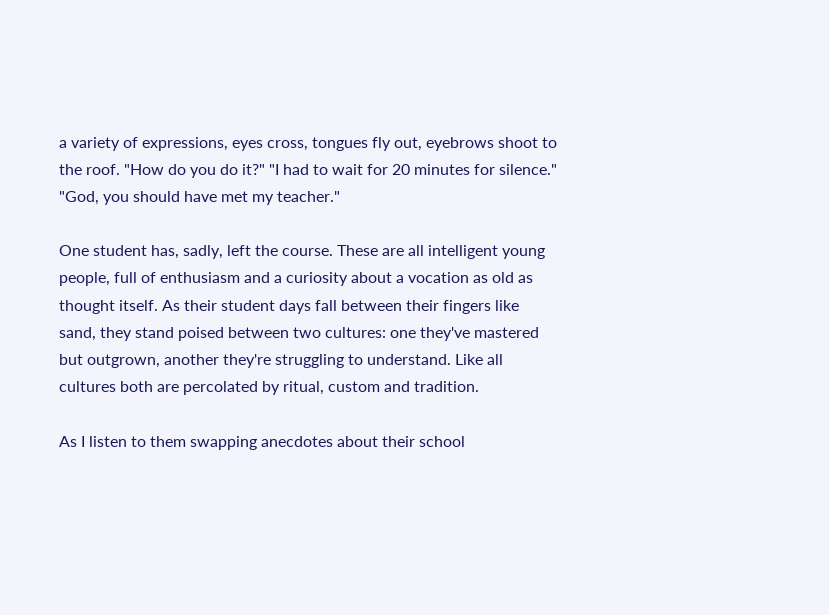a variety of expressions, eyes cross, tongues fly out, eyebrows shoot to the roof. "How do you do it?" "I had to wait for 20 minutes for silence." "God, you should have met my teacher."

One student has, sadly, left the course. These are all intelligent young people, full of enthusiasm and a curiosity about a vocation as old as thought itself. As their student days fall between their fingers like sand, they stand poised between two cultures: one they've mastered but outgrown, another they're struggling to understand. Like all cultures both are percolated by ritual, custom and tradition.

As I listen to them swapping anecdotes about their school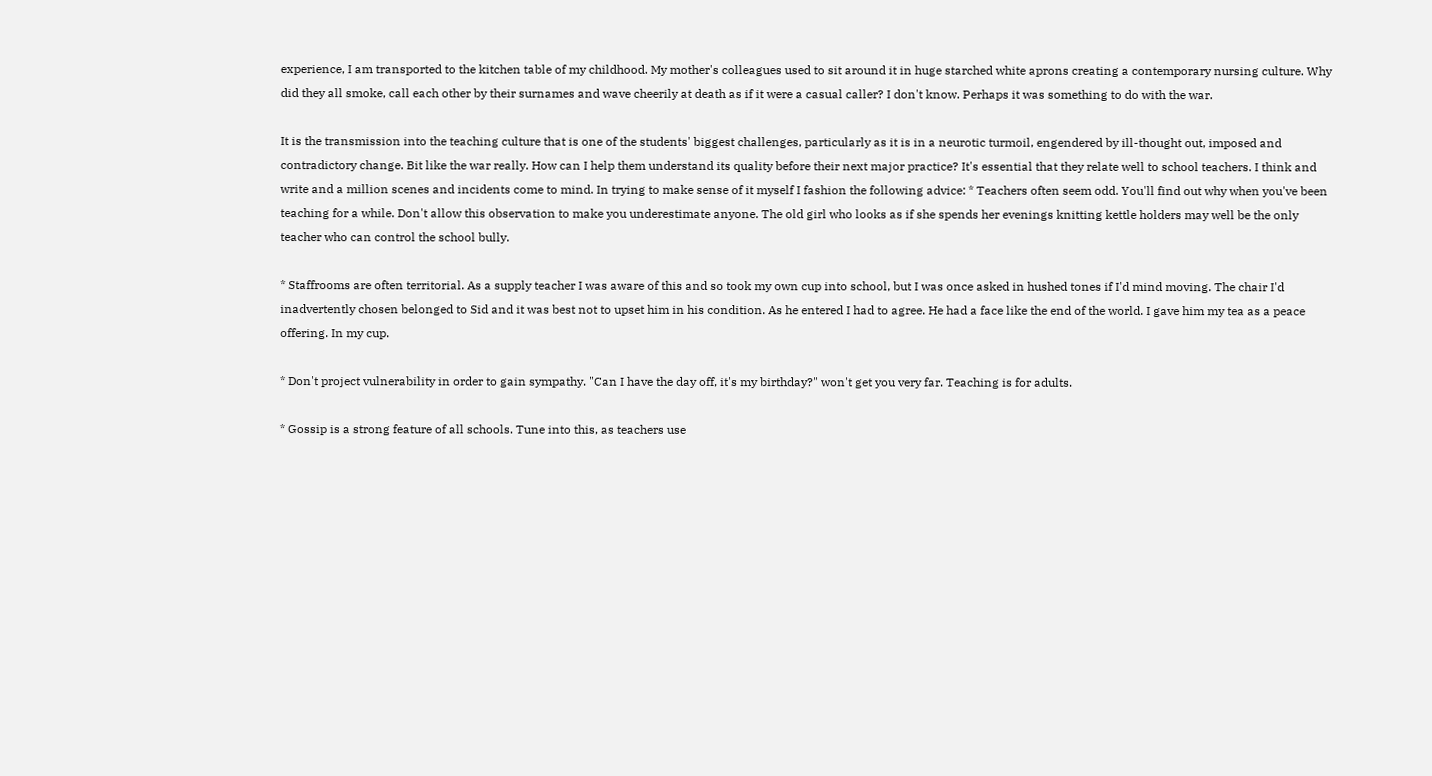experience, I am transported to the kitchen table of my childhood. My mother's colleagues used to sit around it in huge starched white aprons creating a contemporary nursing culture. Why did they all smoke, call each other by their surnames and wave cheerily at death as if it were a casual caller? I don't know. Perhaps it was something to do with the war.

It is the transmission into the teaching culture that is one of the students' biggest challenges, particularly as it is in a neurotic turmoil, engendered by ill-thought out, imposed and contradictory change. Bit like the war really. How can I help them understand its quality before their next major practice? It's essential that they relate well to school teachers. I think and write and a million scenes and incidents come to mind. In trying to make sense of it myself I fashion the following advice: * Teachers often seem odd. You'll find out why when you've been teaching for a while. Don't allow this observation to make you underestimate anyone. The old girl who looks as if she spends her evenings knitting kettle holders may well be the only teacher who can control the school bully.

* Staffrooms are often territorial. As a supply teacher I was aware of this and so took my own cup into school, but I was once asked in hushed tones if I'd mind moving. The chair I'd inadvertently chosen belonged to Sid and it was best not to upset him in his condition. As he entered I had to agree. He had a face like the end of the world. I gave him my tea as a peace offering. In my cup.

* Don't project vulnerability in order to gain sympathy. "Can I have the day off, it's my birthday?" won't get you very far. Teaching is for adults.

* Gossip is a strong feature of all schools. Tune into this, as teachers use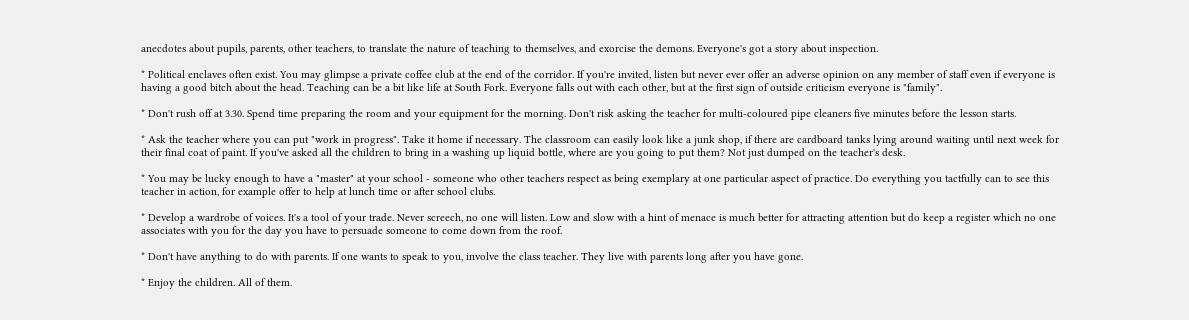anecdotes about pupils, parents, other teachers, to translate the nature of teaching to themselves, and exorcise the demons. Everyone's got a story about inspection.

* Political enclaves often exist. You may glimpse a private coffee club at the end of the corridor. If you're invited, listen but never ever offer an adverse opinion on any member of staff even if everyone is having a good bitch about the head. Teaching can be a bit like life at South Fork. Everyone falls out with each other, but at the first sign of outside criticism everyone is "family".

* Don't rush off at 3.30. Spend time preparing the room and your equipment for the morning. Don't risk asking the teacher for multi-coloured pipe cleaners five minutes before the lesson starts.

* Ask the teacher where you can put "work in progress". Take it home if necessary. The classroom can easily look like a junk shop, if there are cardboard tanks lying around waiting until next week for their final coat of paint. If you've asked all the children to bring in a washing up liquid bottle, where are you going to put them? Not just dumped on the teacher's desk.

* You may be lucky enough to have a "master" at your school - someone who other teachers respect as being exemplary at one particular aspect of practice. Do everything you tactfully can to see this teacher in action, for example offer to help at lunch time or after school clubs.

* Develop a wardrobe of voices. It's a tool of your trade. Never screech, no one will listen. Low and slow with a hint of menace is much better for attracting attention but do keep a register which no one associates with you for the day you have to persuade someone to come down from the roof.

* Don't have anything to do with parents. If one wants to speak to you, involve the class teacher. They live with parents long after you have gone.

* Enjoy the children. All of them.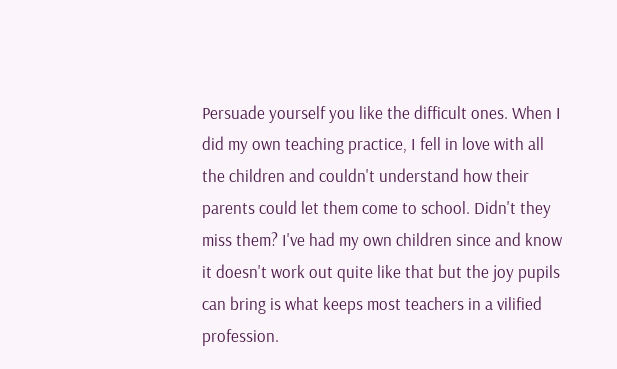Persuade yourself you like the difficult ones. When I did my own teaching practice, I fell in love with all the children and couldn't understand how their parents could let them come to school. Didn't they miss them? I've had my own children since and know it doesn't work out quite like that but the joy pupils can bring is what keeps most teachers in a vilified profession.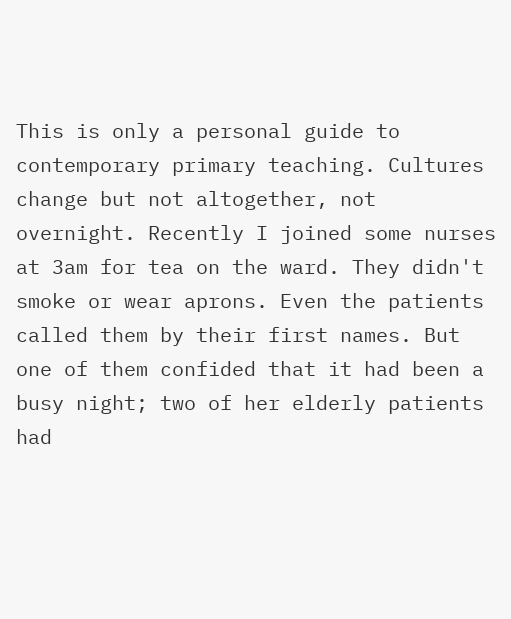This is only a personal guide to contemporary primary teaching. Cultures change but not altogether, not overnight. Recently I joined some nurses at 3am for tea on the ward. They didn't smoke or wear aprons. Even the patients called them by their first names. But one of them confided that it had been a busy night; two of her elderly patients had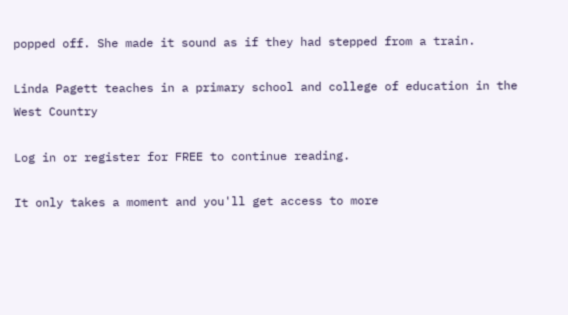popped off. She made it sound as if they had stepped from a train.

Linda Pagett teaches in a primary school and college of education in the West Country

Log in or register for FREE to continue reading.

It only takes a moment and you'll get access to more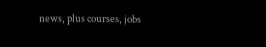news, plus courses, jobs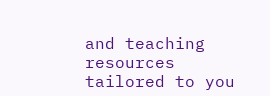and teaching resources tailored to you